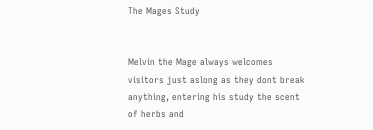The Mages Study


Melvin the Mage always welcomes visitors just aslong as they dont break anything, entering his study the scent of herbs and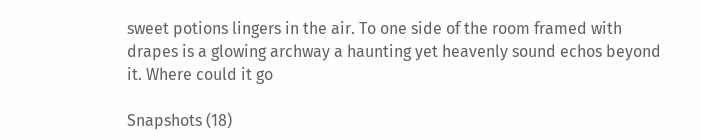sweet potions lingers in the air. To one side of the room framed with drapes is a glowing archway a haunting yet heavenly sound echos beyond it. Where could it go

Snapshots (18)